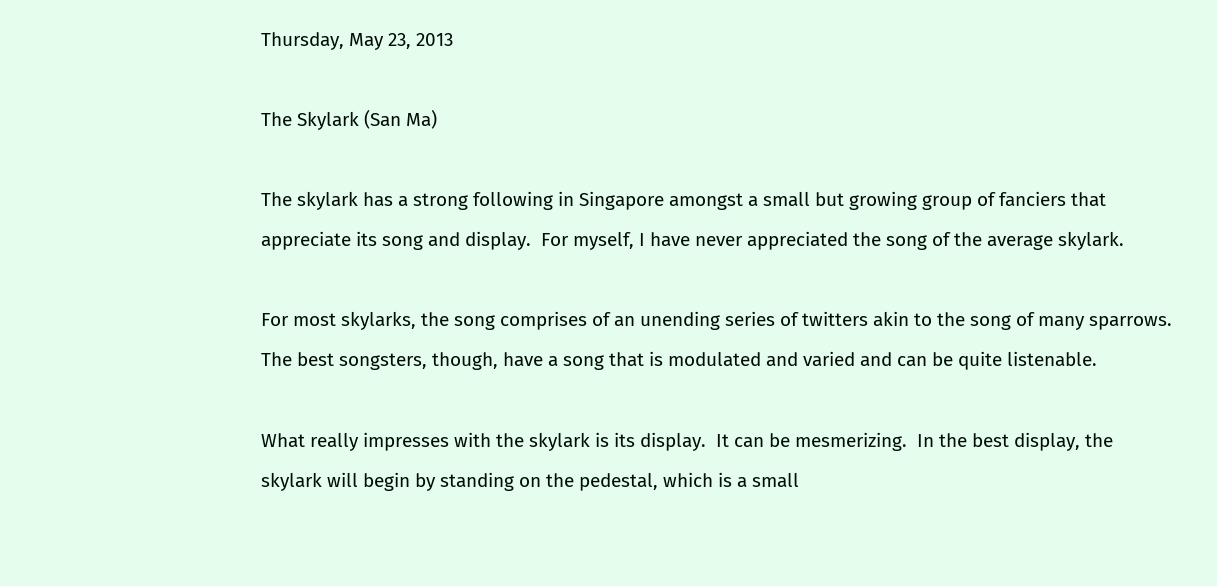Thursday, May 23, 2013

The Skylark (San Ma)

The skylark has a strong following in Singapore amongst a small but growing group of fanciers that appreciate its song and display.  For myself, I have never appreciated the song of the average skylark.

For most skylarks, the song comprises of an unending series of twitters akin to the song of many sparrows.  The best songsters, though, have a song that is modulated and varied and can be quite listenable.

What really impresses with the skylark is its display.  It can be mesmerizing.  In the best display, the skylark will begin by standing on the pedestal, which is a small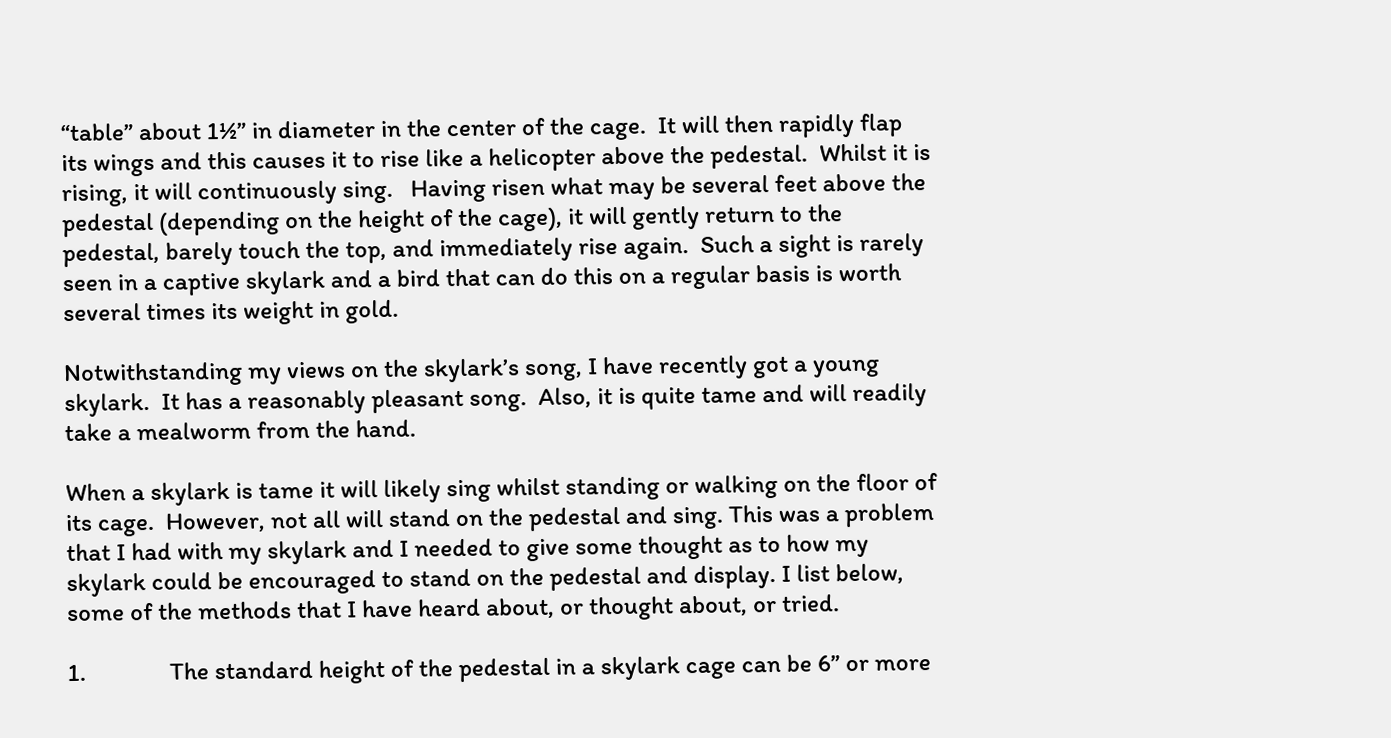“table” about 1½” in diameter in the center of the cage.  It will then rapidly flap its wings and this causes it to rise like a helicopter above the pedestal.  Whilst it is rising, it will continuously sing.   Having risen what may be several feet above the pedestal (depending on the height of the cage), it will gently return to the pedestal, barely touch the top, and immediately rise again.  Such a sight is rarely seen in a captive skylark and a bird that can do this on a regular basis is worth several times its weight in gold.

Notwithstanding my views on the skylark’s song, I have recently got a young skylark.  It has a reasonably pleasant song.  Also, it is quite tame and will readily take a mealworm from the hand.

When a skylark is tame it will likely sing whilst standing or walking on the floor of its cage.  However, not all will stand on the pedestal and sing. This was a problem that I had with my skylark and I needed to give some thought as to how my skylark could be encouraged to stand on the pedestal and display. I list below, some of the methods that I have heard about, or thought about, or tried.

1.              The standard height of the pedestal in a skylark cage can be 6” or more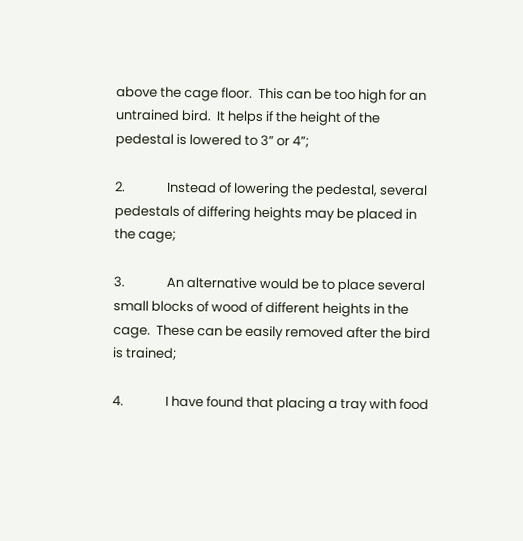above the cage floor.  This can be too high for an untrained bird.  It helps if the height of the pedestal is lowered to 3” or 4”;

2.              Instead of lowering the pedestal, several pedestals of differing heights may be placed in the cage;

3.              An alternative would be to place several small blocks of wood of different heights in the cage.  These can be easily removed after the bird is trained;

4.              I have found that placing a tray with food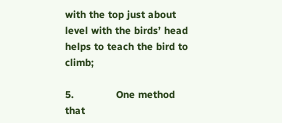with the top just about level with the birds’ head helps to teach the bird to climb;

5.              One method that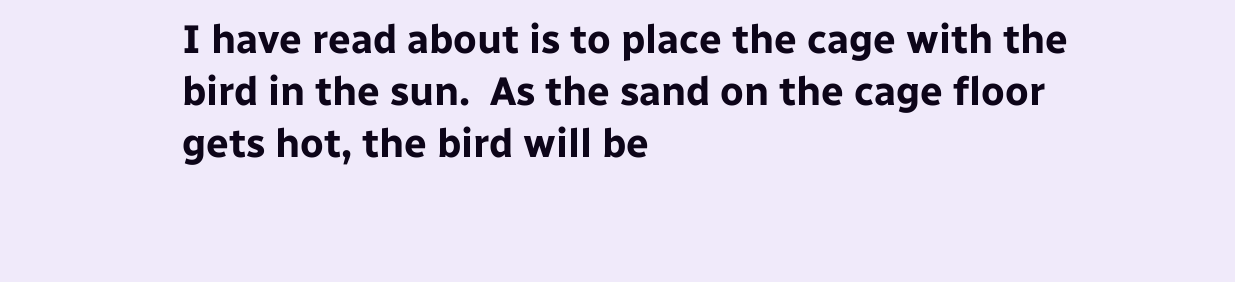I have read about is to place the cage with the bird in the sun.  As the sand on the cage floor gets hot, the bird will be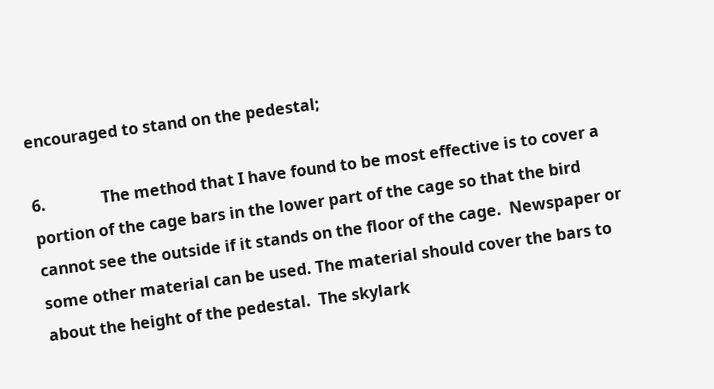encouraged to stand on the pedestal;

6.              The method that I have found to be most effective is to cover a portion of the cage bars in the lower part of the cage so that the bird cannot see the outside if it stands on the floor of the cage.  Newspaper or some other material can be used. The material should cover the bars to about the height of the pedestal.  The skylark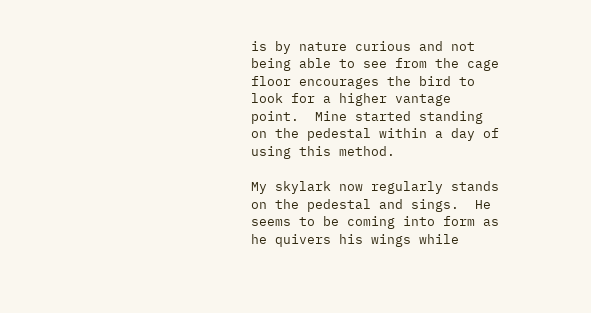is by nature curious and not being able to see from the cage floor encourages the bird to look for a higher vantage point.  Mine started standing on the pedestal within a day of using this method.

My skylark now regularly stands on the pedestal and sings.  He seems to be coming into form as he quivers his wings while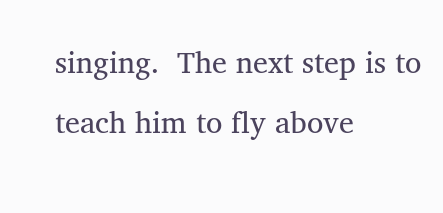singing.  The next step is to teach him to fly above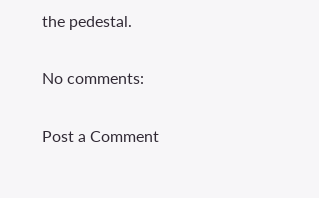the pedestal.

No comments:

Post a Comment